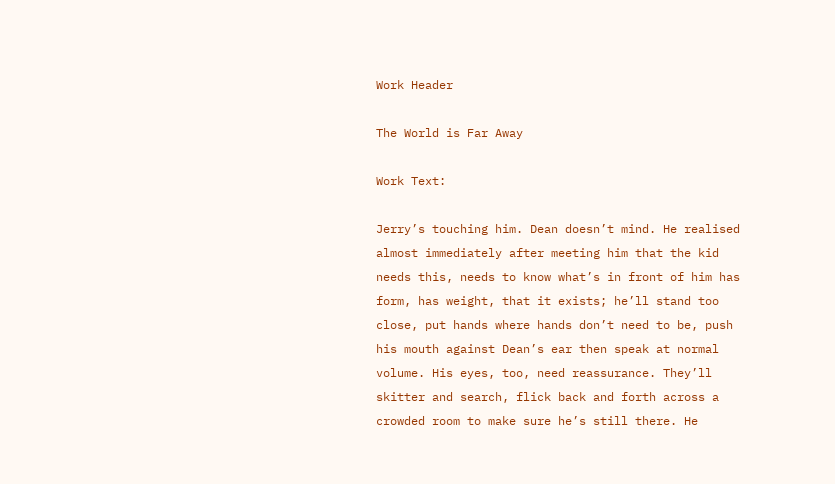Work Header

The World is Far Away

Work Text:

Jerry’s touching him. Dean doesn’t mind. He realised almost immediately after meeting him that the kid needs this, needs to know what’s in front of him has form, has weight, that it exists; he’ll stand too close, put hands where hands don’t need to be, push his mouth against Dean’s ear then speak at normal volume. His eyes, too, need reassurance. They’ll skitter and search, flick back and forth across a crowded room to make sure he’s still there. He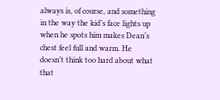always is, of course, and something in the way the kid’s face lights up when he spots him makes Dean’s chest feel full and warm. He doesn’t think too hard about what that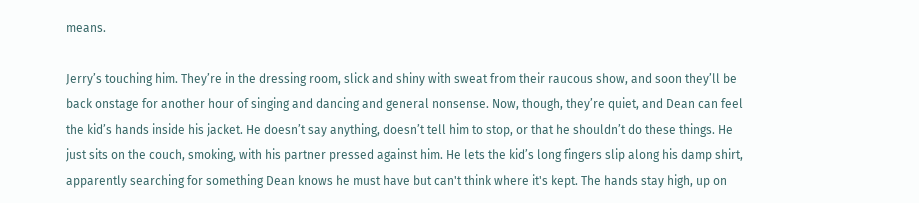means.

Jerry’s touching him. They’re in the dressing room, slick and shiny with sweat from their raucous show, and soon they’ll be back onstage for another hour of singing and dancing and general nonsense. Now, though, they’re quiet, and Dean can feel the kid’s hands inside his jacket. He doesn’t say anything, doesn’t tell him to stop, or that he shouldn’t do these things. He just sits on the couch, smoking, with his partner pressed against him. He lets the kid’s long fingers slip along his damp shirt, apparently searching for something Dean knows he must have but can't think where it's kept. The hands stay high, up on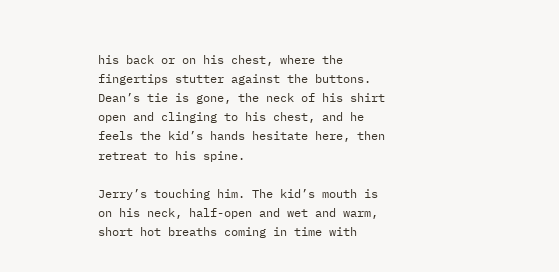his back or on his chest, where the fingertips stutter against the buttons. Dean’s tie is gone, the neck of his shirt open and clinging to his chest, and he feels the kid’s hands hesitate here, then retreat to his spine.

Jerry’s touching him. The kid’s mouth is on his neck, half-open and wet and warm, short hot breaths coming in time with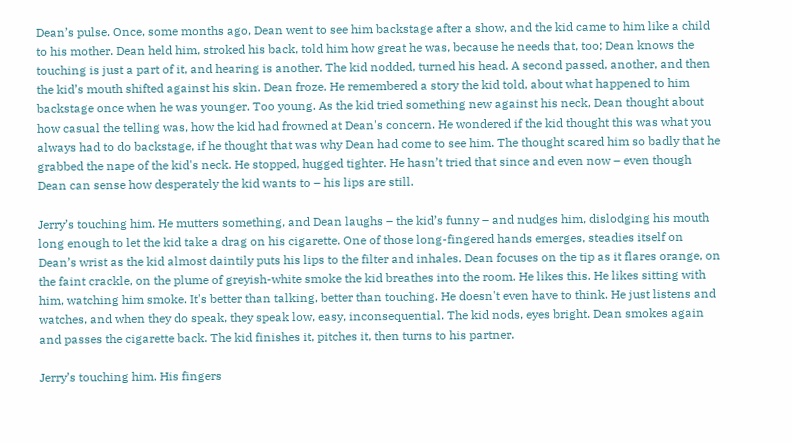Dean’s pulse. Once, some months ago, Dean went to see him backstage after a show, and the kid came to him like a child to his mother. Dean held him, stroked his back, told him how great he was, because he needs that, too; Dean knows the touching is just a part of it, and hearing is another. The kid nodded, turned his head. A second passed, another, and then the kid’s mouth shifted against his skin. Dean froze. He remembered a story the kid told, about what happened to him backstage once when he was younger. Too young. As the kid tried something new against his neck, Dean thought about how casual the telling was, how the kid had frowned at Dean's concern. He wondered if the kid thought this was what you always had to do backstage, if he thought that was why Dean had come to see him. The thought scared him so badly that he grabbed the nape of the kid's neck. He stopped, hugged tighter. He hasn’t tried that since and even now – even though Dean can sense how desperately the kid wants to – his lips are still.

Jerry’s touching him. He mutters something, and Dean laughs – the kid’s funny – and nudges him, dislodging his mouth long enough to let the kid take a drag on his cigarette. One of those long-fingered hands emerges, steadies itself on Dean’s wrist as the kid almost daintily puts his lips to the filter and inhales. Dean focuses on the tip as it flares orange, on the faint crackle, on the plume of greyish-white smoke the kid breathes into the room. He likes this. He likes sitting with him, watching him smoke. It's better than talking, better than touching. He doesn't even have to think. He just listens and watches, and when they do speak, they speak low, easy, inconsequential. The kid nods, eyes bright. Dean smokes again and passes the cigarette back. The kid finishes it, pitches it, then turns to his partner.

Jerry’s touching him. His fingers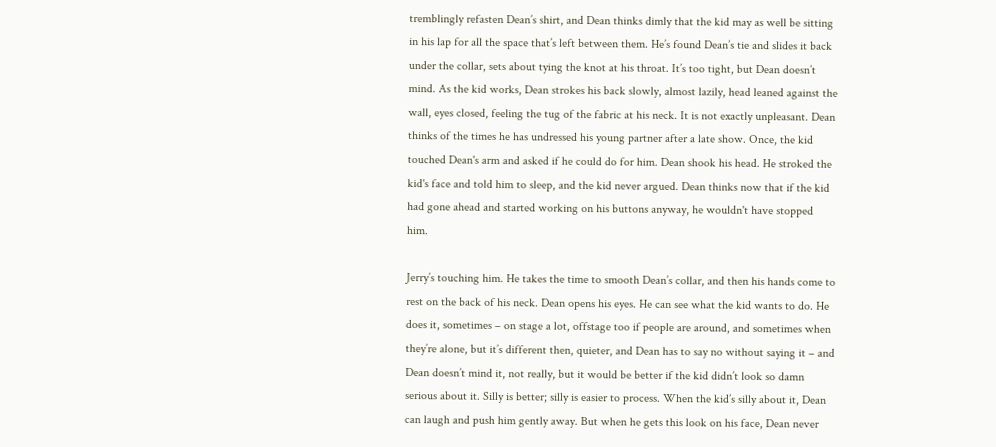tremblingly refasten Dean’s shirt, and Dean thinks dimly that the kid may as well be sitting in his lap for all the space that’s left between them. He’s found Dean’s tie and slides it back under the collar, sets about tying the knot at his throat. It’s too tight, but Dean doesn’t mind. As the kid works, Dean strokes his back slowly, almost lazily, head leaned against the wall, eyes closed, feeling the tug of the fabric at his neck. It is not exactly unpleasant. Dean thinks of the times he has undressed his young partner after a late show. Once, the kid touched Dean's arm and asked if he could do for him. Dean shook his head. He stroked the kid's face and told him to sleep, and the kid never argued. Dean thinks now that if the kid had gone ahead and started working on his buttons anyway, he wouldn't have stopped him.

Jerry’s touching him. He takes the time to smooth Dean’s collar, and then his hands come to rest on the back of his neck. Dean opens his eyes. He can see what the kid wants to do. He does it, sometimes – on stage a lot, offstage too if people are around, and sometimes when they’re alone, but it’s different then, quieter, and Dean has to say no without saying it – and Dean doesn’t mind it, not really, but it would be better if the kid didn’t look so damn serious about it. Silly is better; silly is easier to process. When the kid’s silly about it, Dean can laugh and push him gently away. But when he gets this look on his face, Dean never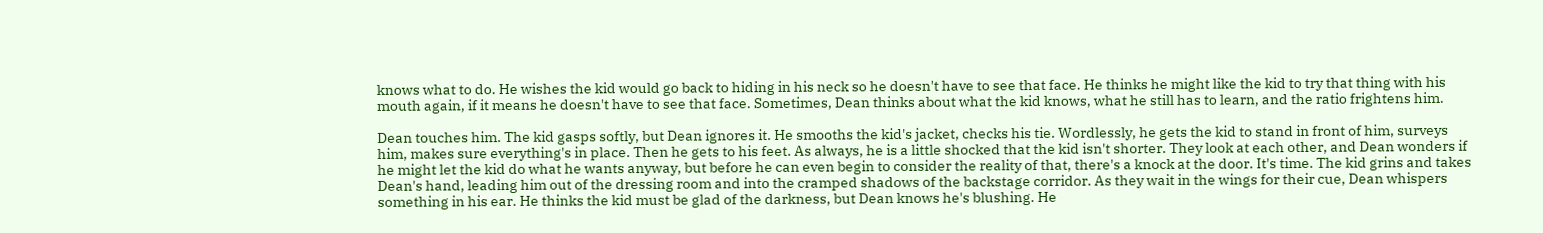knows what to do. He wishes the kid would go back to hiding in his neck so he doesn't have to see that face. He thinks he might like the kid to try that thing with his mouth again, if it means he doesn't have to see that face. Sometimes, Dean thinks about what the kid knows, what he still has to learn, and the ratio frightens him.

Dean touches him. The kid gasps softly, but Dean ignores it. He smooths the kid's jacket, checks his tie. Wordlessly, he gets the kid to stand in front of him, surveys him, makes sure everything's in place. Then he gets to his feet. As always, he is a little shocked that the kid isn't shorter. They look at each other, and Dean wonders if he might let the kid do what he wants anyway, but before he can even begin to consider the reality of that, there's a knock at the door. It's time. The kid grins and takes Dean's hand, leading him out of the dressing room and into the cramped shadows of the backstage corridor. As they wait in the wings for their cue, Dean whispers something in his ear. He thinks the kid must be glad of the darkness, but Dean knows he's blushing. He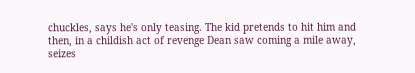chuckles, says he's only teasing. The kid pretends to hit him and then, in a childish act of revenge Dean saw coming a mile away, seizes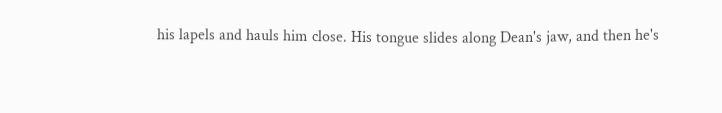his lapels and hauls him close. His tongue slides along Dean's jaw, and then he's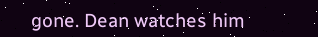gone. Dean watches him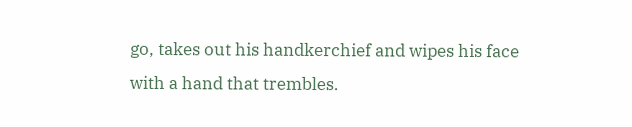go, takes out his handkerchief and wipes his face with a hand that trembles.